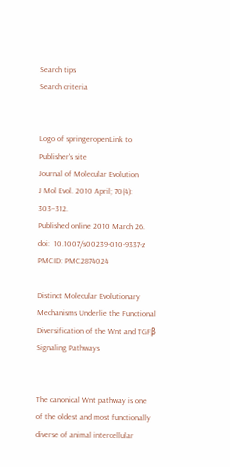Search tips
Search criteria


Logo of springeropenLink to Publisher's site
Journal of Molecular Evolution
J Mol Evol. 2010 April; 70(4): 303–312.
Published online 2010 March 26. doi:  10.1007/s00239-010-9337-z
PMCID: PMC2874024

Distinct Molecular Evolutionary Mechanisms Underlie the Functional Diversification of the Wnt and TGFβ Signaling Pathways


The canonical Wnt pathway is one of the oldest and most functionally diverse of animal intercellular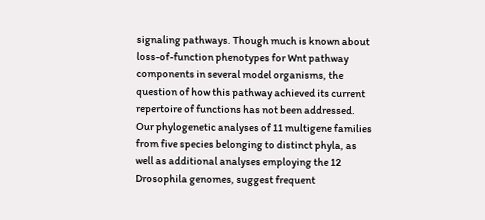signaling pathways. Though much is known about loss-of-function phenotypes for Wnt pathway components in several model organisms, the question of how this pathway achieved its current repertoire of functions has not been addressed. Our phylogenetic analyses of 11 multigene families from five species belonging to distinct phyla, as well as additional analyses employing the 12 Drosophila genomes, suggest frequent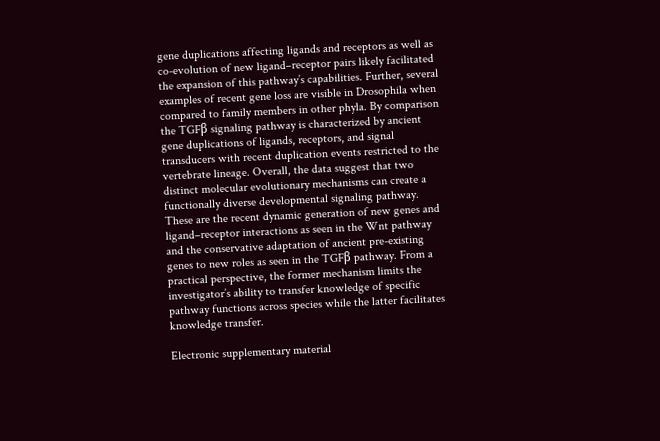gene duplications affecting ligands and receptors as well as co-evolution of new ligand–receptor pairs likely facilitated the expansion of this pathway’s capabilities. Further, several examples of recent gene loss are visible in Drosophila when compared to family members in other phyla. By comparison the TGFβ signaling pathway is characterized by ancient gene duplications of ligands, receptors, and signal transducers with recent duplication events restricted to the vertebrate lineage. Overall, the data suggest that two distinct molecular evolutionary mechanisms can create a functionally diverse developmental signaling pathway. These are the recent dynamic generation of new genes and ligand–receptor interactions as seen in the Wnt pathway and the conservative adaptation of ancient pre-existing genes to new roles as seen in the TGFβ pathway. From a practical perspective, the former mechanism limits the investigator’s ability to transfer knowledge of specific pathway functions across species while the latter facilitates knowledge transfer.

Electronic supplementary material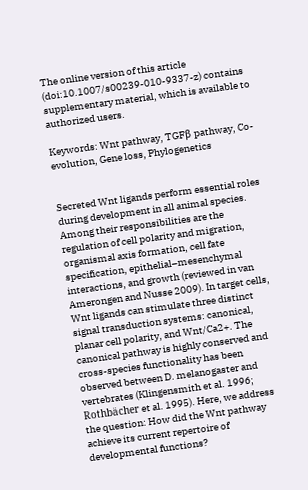The online version of this article (doi:10.1007/s00239-010-9337-z) contains supplementary material, which is available to authorized users.

Keywords: Wnt pathway, TGFβ pathway, Co-evolution, Gene loss, Phylogenetics


Secreted Wnt ligands perform essential roles during development in all animal species. Among their responsibilities are the regulation of cell polarity and migration, organismal axis formation, cell fate specification, epithelial–mesenchymal interactions, and growth (reviewed in van Amerongen and Nusse 2009). In target cells, Wnt ligands can stimulate three distinct signal transduction systems: canonical, planar cell polarity, and Wnt/Ca2+. The canonical pathway is highly conserved and cross-species functionality has been observed between D. melanogaster and vertebrates (Klingensmith et al. 1996; Rothbächer et al. 1995). Here, we address the question: How did the Wnt pathway achieve its current repertoire of developmental functions?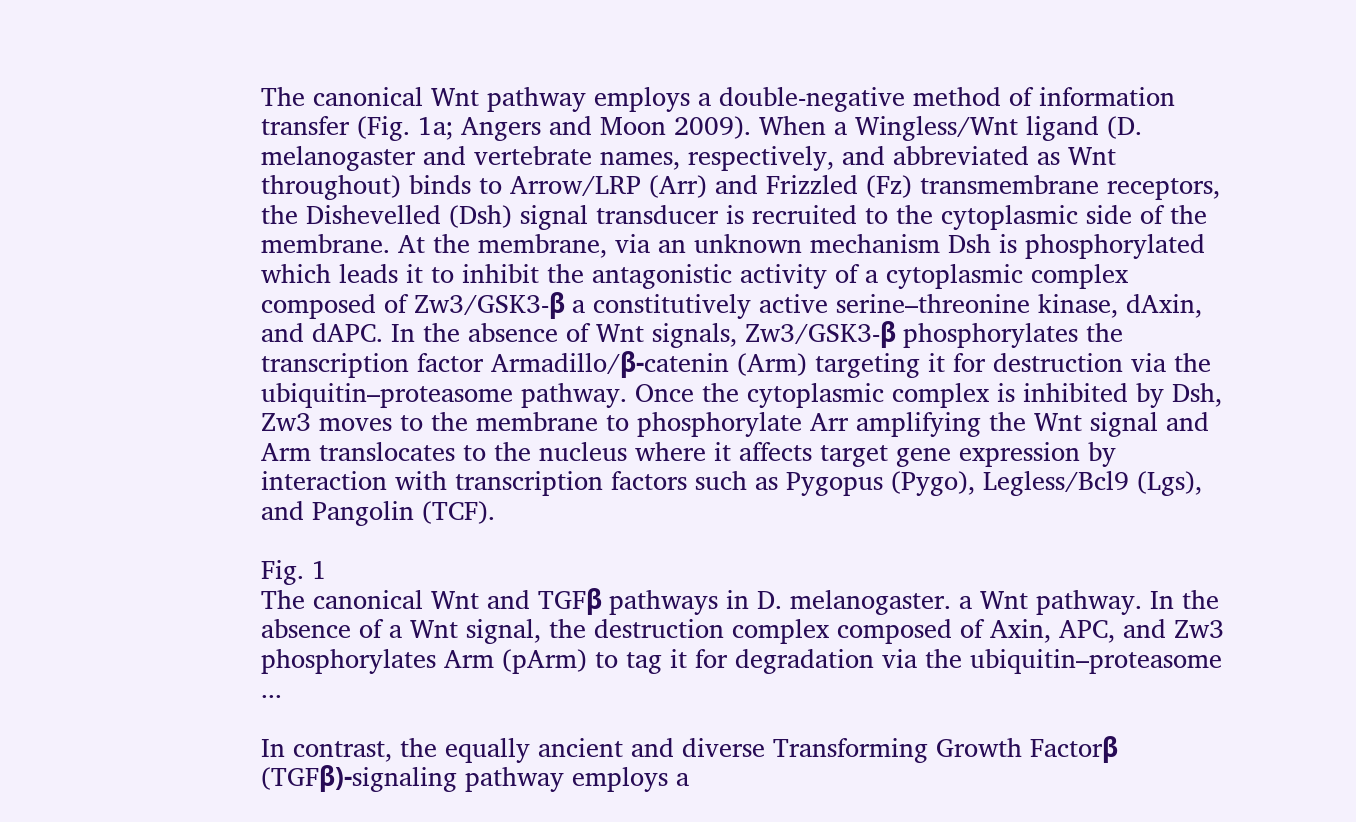The canonical Wnt pathway employs a double-negative method of information transfer (Fig. 1a; Angers and Moon 2009). When a Wingless/Wnt ligand (D. melanogaster and vertebrate names, respectively, and abbreviated as Wnt throughout) binds to Arrow/LRP (Arr) and Frizzled (Fz) transmembrane receptors, the Dishevelled (Dsh) signal transducer is recruited to the cytoplasmic side of the membrane. At the membrane, via an unknown mechanism Dsh is phosphorylated which leads it to inhibit the antagonistic activity of a cytoplasmic complex composed of Zw3/GSK3-β a constitutively active serine–threonine kinase, dAxin, and dAPC. In the absence of Wnt signals, Zw3/GSK3-β phosphorylates the transcription factor Armadillo/β-catenin (Arm) targeting it for destruction via the ubiquitin–proteasome pathway. Once the cytoplasmic complex is inhibited by Dsh, Zw3 moves to the membrane to phosphorylate Arr amplifying the Wnt signal and Arm translocates to the nucleus where it affects target gene expression by interaction with transcription factors such as Pygopus (Pygo), Legless/Bcl9 (Lgs), and Pangolin (TCF).

Fig. 1
The canonical Wnt and TGFβ pathways in D. melanogaster. a Wnt pathway. In the absence of a Wnt signal, the destruction complex composed of Axin, APC, and Zw3 phosphorylates Arm (pArm) to tag it for degradation via the ubiquitin–proteasome ...

In contrast, the equally ancient and diverse Transforming Growth Factorβ (TGFβ)-signaling pathway employs a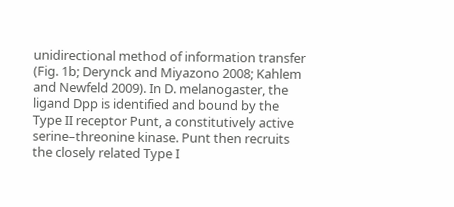unidirectional method of information transfer (Fig. 1b; Derynck and Miyazono 2008; Kahlem and Newfeld 2009). In D. melanogaster, the ligand Dpp is identified and bound by the Type II receptor Punt, a constitutively active serine–threonine kinase. Punt then recruits the closely related Type I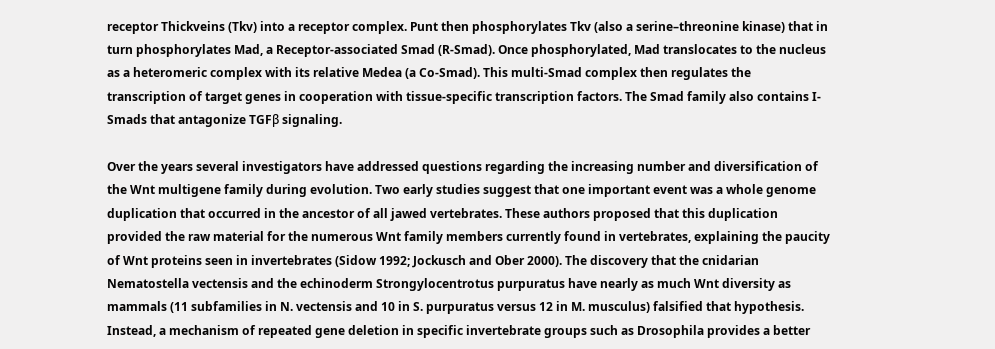receptor Thickveins (Tkv) into a receptor complex. Punt then phosphorylates Tkv (also a serine–threonine kinase) that in turn phosphorylates Mad, a Receptor-associated Smad (R-Smad). Once phosphorylated, Mad translocates to the nucleus as a heteromeric complex with its relative Medea (a Co-Smad). This multi-Smad complex then regulates the transcription of target genes in cooperation with tissue-specific transcription factors. The Smad family also contains I-Smads that antagonize TGFβ signaling.

Over the years several investigators have addressed questions regarding the increasing number and diversification of the Wnt multigene family during evolution. Two early studies suggest that one important event was a whole genome duplication that occurred in the ancestor of all jawed vertebrates. These authors proposed that this duplication provided the raw material for the numerous Wnt family members currently found in vertebrates, explaining the paucity of Wnt proteins seen in invertebrates (Sidow 1992; Jockusch and Ober 2000). The discovery that the cnidarian Nematostella vectensis and the echinoderm Strongylocentrotus purpuratus have nearly as much Wnt diversity as mammals (11 subfamilies in N. vectensis and 10 in S. purpuratus versus 12 in M. musculus) falsified that hypothesis. Instead, a mechanism of repeated gene deletion in specific invertebrate groups such as Drosophila provides a better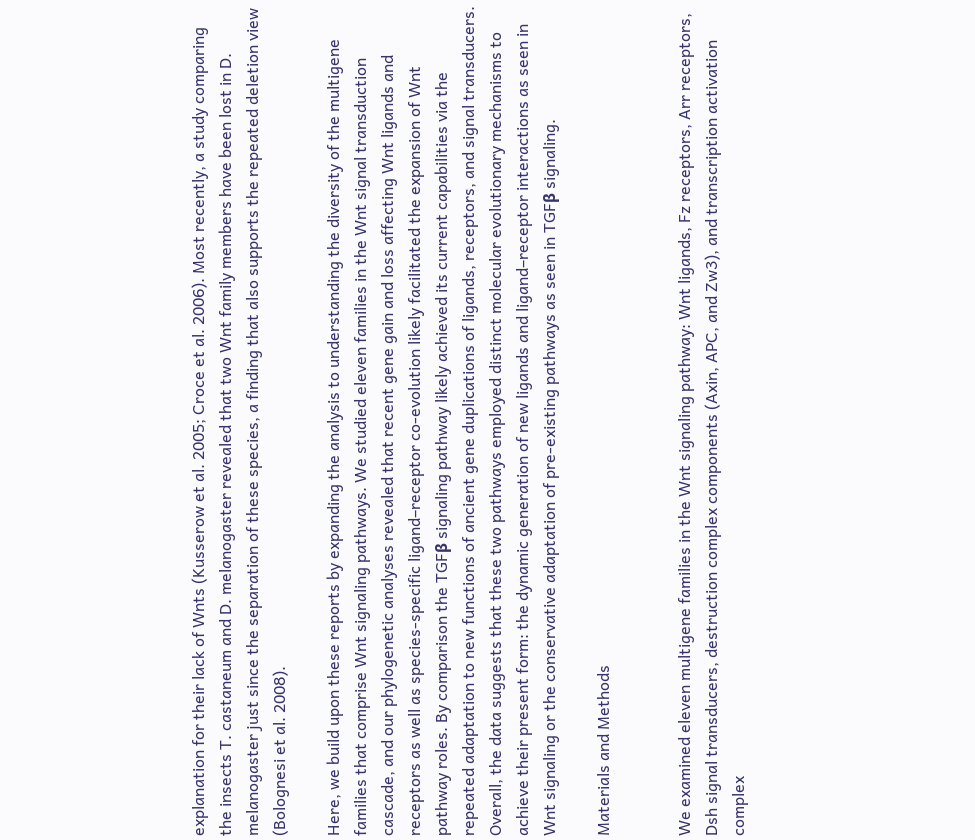explanation for their lack of Wnts (Kusserow et al. 2005; Croce et al. 2006). Most recently, a study comparing the insects T. castaneum and D. melanogaster revealed that two Wnt family members have been lost in D. melanogaster just since the separation of these species, a finding that also supports the repeated deletion view (Bolognesi et al. 2008).

Here, we build upon these reports by expanding the analysis to understanding the diversity of the multigene families that comprise Wnt signaling pathways. We studied eleven families in the Wnt signal transduction cascade, and our phylogenetic analyses revealed that recent gene gain and loss affecting Wnt ligands and receptors as well as species-specific ligand–receptor co-evolution likely facilitated the expansion of Wnt pathway roles. By comparison the TGFβ signaling pathway likely achieved its current capabilities via the repeated adaptation to new functions of ancient gene duplications of ligands, receptors, and signal transducers. Overall, the data suggests that these two pathways employed distinct molecular evolutionary mechanisms to achieve their present form: the dynamic generation of new ligands and ligand–receptor interactions as seen in Wnt signaling or the conservative adaptation of pre-existing pathways as seen in TGFβ signaling.

Materials and Methods


We examined eleven multigene families in the Wnt signaling pathway: Wnt ligands, Fz receptors, Arr receptors, Dsh signal transducers, destruction complex components (Axin, APC, and Zw3), and transcription activation complex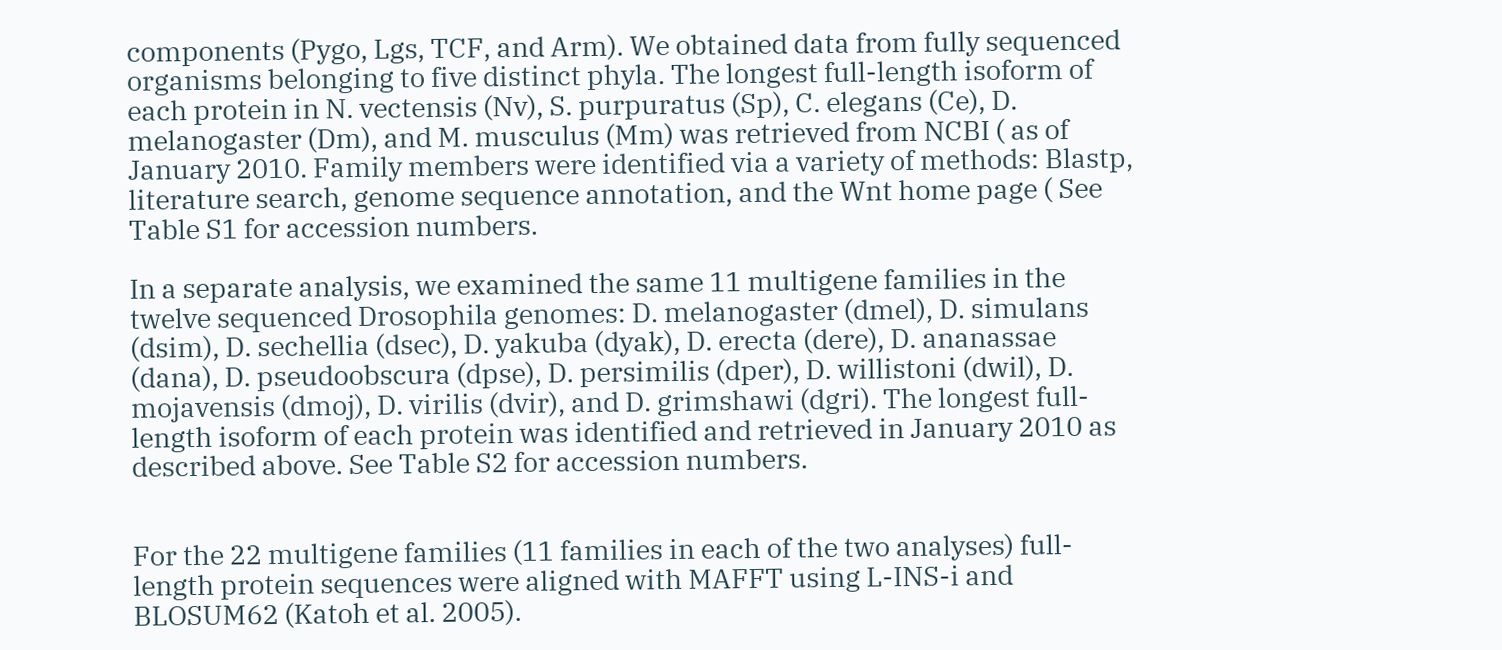components (Pygo, Lgs, TCF, and Arm). We obtained data from fully sequenced organisms belonging to five distinct phyla. The longest full-length isoform of each protein in N. vectensis (Nv), S. purpuratus (Sp), C. elegans (Ce), D. melanogaster (Dm), and M. musculus (Mm) was retrieved from NCBI ( as of January 2010. Family members were identified via a variety of methods: Blastp, literature search, genome sequence annotation, and the Wnt home page ( See Table S1 for accession numbers.

In a separate analysis, we examined the same 11 multigene families in the twelve sequenced Drosophila genomes: D. melanogaster (dmel), D. simulans (dsim), D. sechellia (dsec), D. yakuba (dyak), D. erecta (dere), D. ananassae (dana), D. pseudoobscura (dpse), D. persimilis (dper), D. willistoni (dwil), D. mojavensis (dmoj), D. virilis (dvir), and D. grimshawi (dgri). The longest full-length isoform of each protein was identified and retrieved in January 2010 as described above. See Table S2 for accession numbers.


For the 22 multigene families (11 families in each of the two analyses) full-length protein sequences were aligned with MAFFT using L-INS-i and BLOSUM62 (Katoh et al. 2005).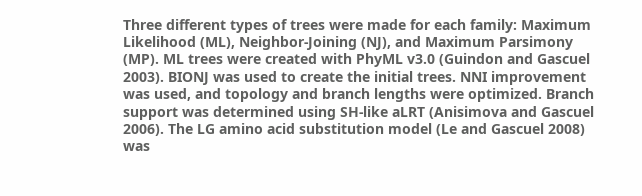Three different types of trees were made for each family: Maximum Likelihood (ML), Neighbor-Joining (NJ), and Maximum Parsimony (MP). ML trees were created with PhyML v3.0 (Guindon and Gascuel 2003). BIONJ was used to create the initial trees. NNI improvement was used, and topology and branch lengths were optimized. Branch support was determined using SH-like aLRT (Anisimova and Gascuel 2006). The LG amino acid substitution model (Le and Gascuel 2008) was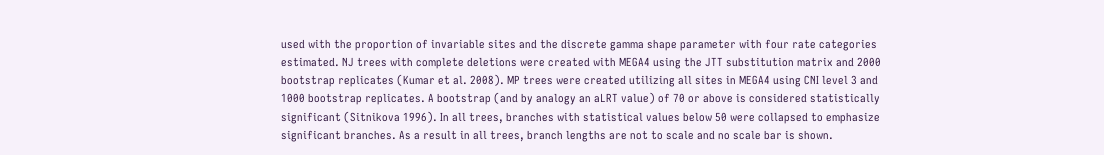used with the proportion of invariable sites and the discrete gamma shape parameter with four rate categories estimated. NJ trees with complete deletions were created with MEGA4 using the JTT substitution matrix and 2000 bootstrap replicates (Kumar et al. 2008). MP trees were created utilizing all sites in MEGA4 using CNI level 3 and 1000 bootstrap replicates. A bootstrap (and by analogy an aLRT value) of 70 or above is considered statistically significant (Sitnikova 1996). In all trees, branches with statistical values below 50 were collapsed to emphasize significant branches. As a result in all trees, branch lengths are not to scale and no scale bar is shown.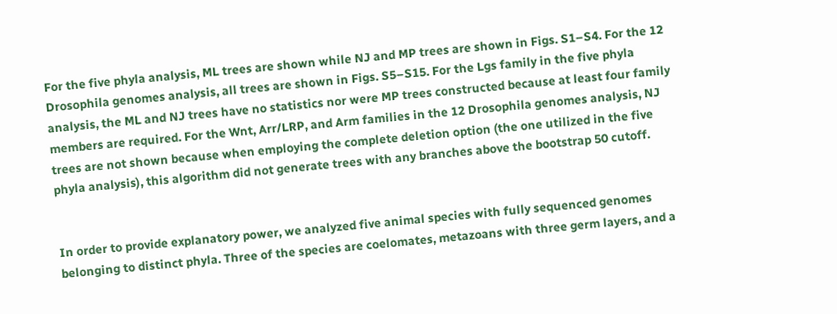For the five phyla analysis, ML trees are shown while NJ and MP trees are shown in Figs. S1–S4. For the 12 Drosophila genomes analysis, all trees are shown in Figs. S5–S15. For the Lgs family in the five phyla analysis, the ML and NJ trees have no statistics nor were MP trees constructed because at least four family members are required. For the Wnt, Arr/LRP, and Arm families in the 12 Drosophila genomes analysis, NJ trees are not shown because when employing the complete deletion option (the one utilized in the five phyla analysis), this algorithm did not generate trees with any branches above the bootstrap 50 cutoff.


In order to provide explanatory power, we analyzed five animal species with fully sequenced genomes belonging to distinct phyla. Three of the species are coelomates, metazoans with three germ layers, and a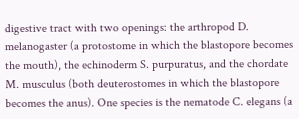digestive tract with two openings: the arthropod D. melanogaster (a protostome in which the blastopore becomes the mouth), the echinoderm S. purpuratus, and the chordate M. musculus (both deuterostomes in which the blastopore becomes the anus). One species is the nematode C. elegans (a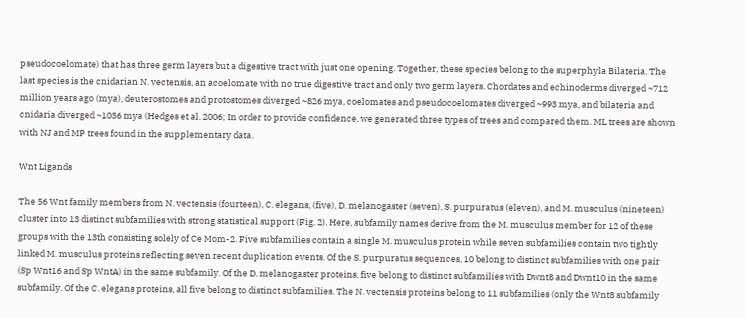pseudocoelomate) that has three germ layers but a digestive tract with just one opening. Together, these species belong to the superphyla Bilateria. The last species is the cnidarian N. vectensis, an acoelomate with no true digestive tract and only two germ layers. Chordates and echinoderms diverged ~712 million years ago (mya), deuterostomes and protostomes diverged ~826 mya, coelomates and pseudocoelomates diverged ~993 mya, and bilateria and cnidaria diverged ~1036 mya (Hedges et al. 2006; In order to provide confidence, we generated three types of trees and compared them. ML trees are shown with NJ and MP trees found in the supplementary data.

Wnt Ligands

The 56 Wnt family members from N. vectensis (fourteen), C. elegans, (five), D. melanogaster (seven), S. purpuratus (eleven), and M. musculus (nineteen) cluster into 13 distinct subfamilies with strong statistical support (Fig. 2). Here, subfamily names derive from the M. musculus member for 12 of these groups with the 13th consisting solely of Ce Mom-2. Five subfamilies contain a single M. musculus protein while seven subfamilies contain two tightly linked M. musculus proteins reflecting seven recent duplication events. Of the S. purpuratus sequences, 10 belong to distinct subfamilies with one pair (Sp Wnt16 and Sp WntA) in the same subfamily. Of the D. melanogaster proteins, five belong to distinct subfamilies with Dwnt8 and Dwnt10 in the same subfamily. Of the C. elegans proteins, all five belong to distinct subfamilies. The N. vectensis proteins belong to 11 subfamilies (only the Wnt8 subfamily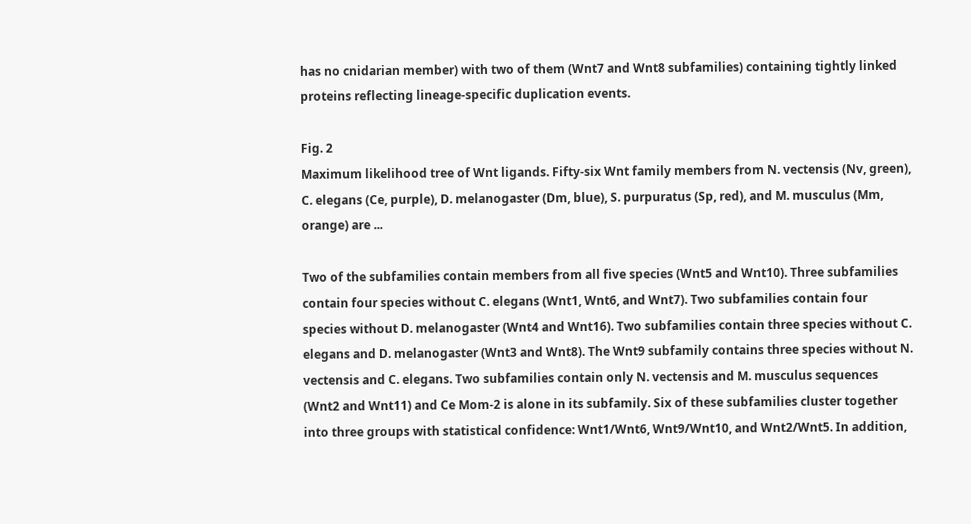has no cnidarian member) with two of them (Wnt7 and Wnt8 subfamilies) containing tightly linked proteins reflecting lineage-specific duplication events.

Fig. 2
Maximum likelihood tree of Wnt ligands. Fifty-six Wnt family members from N. vectensis (Nv, green), C. elegans (Ce, purple), D. melanogaster (Dm, blue), S. purpuratus (Sp, red), and M. musculus (Mm, orange) are ...

Two of the subfamilies contain members from all five species (Wnt5 and Wnt10). Three subfamilies contain four species without C. elegans (Wnt1, Wnt6, and Wnt7). Two subfamilies contain four species without D. melanogaster (Wnt4 and Wnt16). Two subfamilies contain three species without C. elegans and D. melanogaster (Wnt3 and Wnt8). The Wnt9 subfamily contains three species without N. vectensis and C. elegans. Two subfamilies contain only N. vectensis and M. musculus sequences (Wnt2 and Wnt11) and Ce Mom-2 is alone in its subfamily. Six of these subfamilies cluster together into three groups with statistical confidence: Wnt1/Wnt6, Wnt9/Wnt10, and Wnt2/Wnt5. In addition,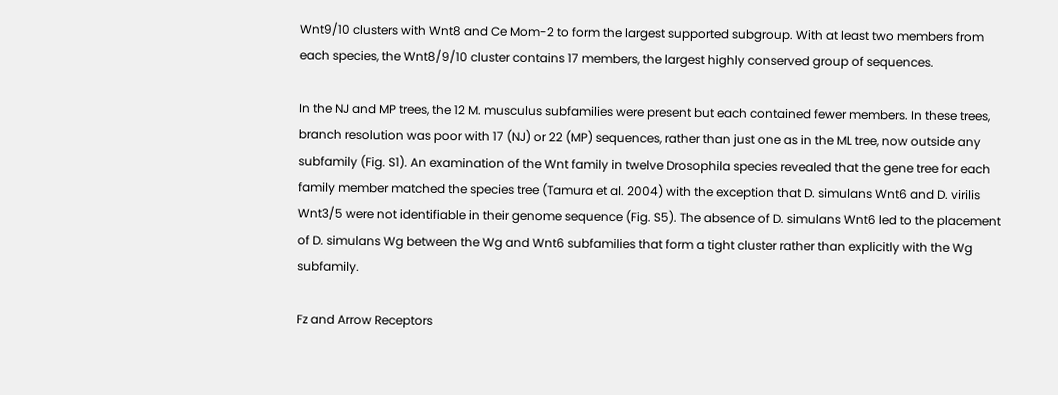Wnt9/10 clusters with Wnt8 and Ce Mom-2 to form the largest supported subgroup. With at least two members from each species, the Wnt8/9/10 cluster contains 17 members, the largest highly conserved group of sequences.

In the NJ and MP trees, the 12 M. musculus subfamilies were present but each contained fewer members. In these trees, branch resolution was poor with 17 (NJ) or 22 (MP) sequences, rather than just one as in the ML tree, now outside any subfamily (Fig. S1). An examination of the Wnt family in twelve Drosophila species revealed that the gene tree for each family member matched the species tree (Tamura et al. 2004) with the exception that D. simulans Wnt6 and D. virilis Wnt3/5 were not identifiable in their genome sequence (Fig. S5). The absence of D. simulans Wnt6 led to the placement of D. simulans Wg between the Wg and Wnt6 subfamilies that form a tight cluster rather than explicitly with the Wg subfamily.

Fz and Arrow Receptors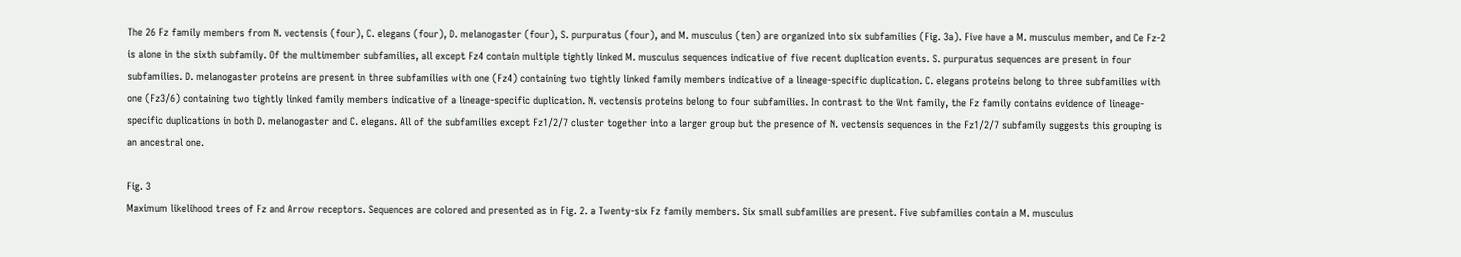The 26 Fz family members from N. vectensis (four), C. elegans (four), D. melanogaster (four), S. purpuratus (four), and M. musculus (ten) are organized into six subfamilies (Fig. 3a). Five have a M. musculus member, and Ce Fz-2 is alone in the sixth subfamily. Of the multimember subfamilies, all except Fz4 contain multiple tightly linked M. musculus sequences indicative of five recent duplication events. S. purpuratus sequences are present in four subfamilies. D. melanogaster proteins are present in three subfamilies with one (Fz4) containing two tightly linked family members indicative of a lineage-specific duplication. C. elegans proteins belong to three subfamilies with one (Fz3/6) containing two tightly linked family members indicative of a lineage-specific duplication. N. vectensis proteins belong to four subfamilies. In contrast to the Wnt family, the Fz family contains evidence of lineage-specific duplications in both D. melanogaster and C. elegans. All of the subfamilies except Fz1/2/7 cluster together into a larger group but the presence of N. vectensis sequences in the Fz1/2/7 subfamily suggests this grouping is an ancestral one.

Fig. 3
Maximum likelihood trees of Fz and Arrow receptors. Sequences are colored and presented as in Fig. 2. a Twenty-six Fz family members. Six small subfamilies are present. Five subfamilies contain a M. musculus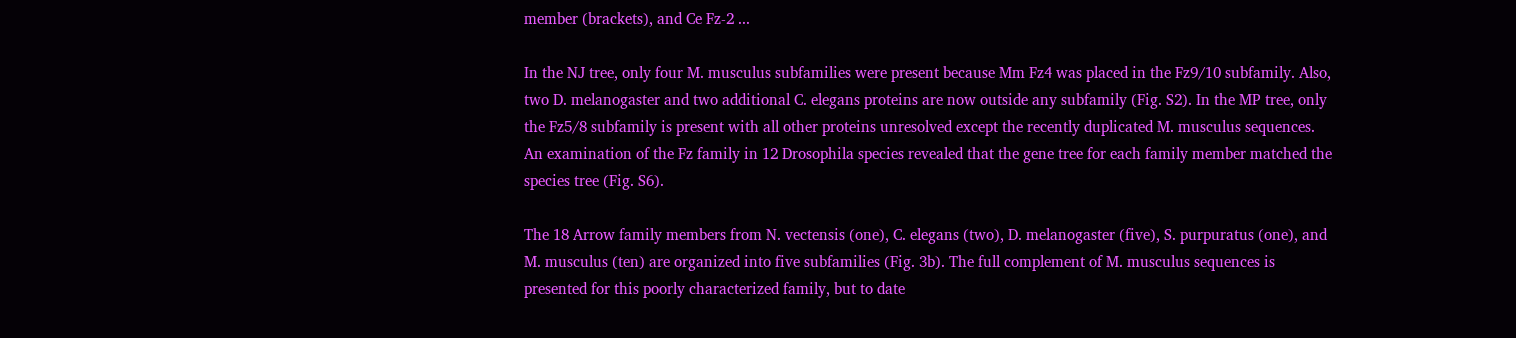member (brackets), and Ce Fz-2 ...

In the NJ tree, only four M. musculus subfamilies were present because Mm Fz4 was placed in the Fz9/10 subfamily. Also, two D. melanogaster and two additional C. elegans proteins are now outside any subfamily (Fig. S2). In the MP tree, only the Fz5/8 subfamily is present with all other proteins unresolved except the recently duplicated M. musculus sequences. An examination of the Fz family in 12 Drosophila species revealed that the gene tree for each family member matched the species tree (Fig. S6).

The 18 Arrow family members from N. vectensis (one), C. elegans (two), D. melanogaster (five), S. purpuratus (one), and M. musculus (ten) are organized into five subfamilies (Fig. 3b). The full complement of M. musculus sequences is presented for this poorly characterized family, but to date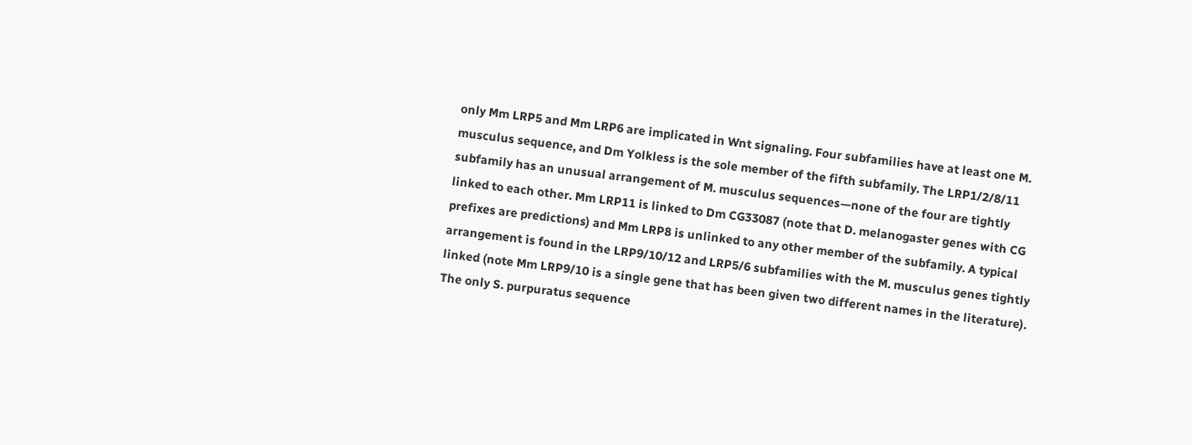only Mm LRP5 and Mm LRP6 are implicated in Wnt signaling. Four subfamilies have at least one M. musculus sequence, and Dm Yolkless is the sole member of the fifth subfamily. The LRP1/2/8/11 subfamily has an unusual arrangement of M. musculus sequences—none of the four are tightly linked to each other. Mm LRP11 is linked to Dm CG33087 (note that D. melanogaster genes with CG prefixes are predictions) and Mm LRP8 is unlinked to any other member of the subfamily. A typical arrangement is found in the LRP9/10/12 and LRP5/6 subfamilies with the M. musculus genes tightly linked (note Mm LRP9/10 is a single gene that has been given two different names in the literature). The only S. purpuratus sequence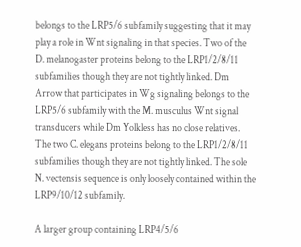belongs to the LRP5/6 subfamily suggesting that it may play a role in Wnt signaling in that species. Two of the D. melanogaster proteins belong to the LRP1/2/8/11 subfamilies though they are not tightly linked. Dm Arrow that participates in Wg signaling belongs to the LRP5/6 subfamily with the M. musculus Wnt signal transducers while Dm Yolkless has no close relatives. The two C. elegans proteins belong to the LRP1/2/8/11 subfamilies though they are not tightly linked. The sole N. vectensis sequence is only loosely contained within the LRP9/10/12 subfamily.

A larger group containing LRP4/5/6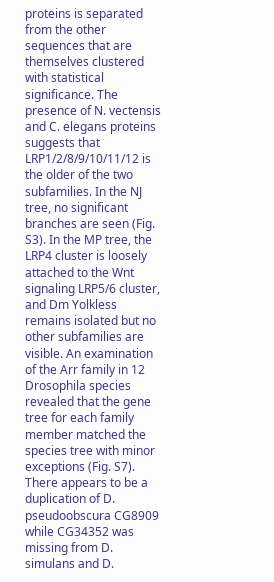proteins is separated from the other sequences that are themselves clustered with statistical significance. The presence of N. vectensis and C. elegans proteins suggests that LRP1/2/8/9/10/11/12 is the older of the two subfamilies. In the NJ tree, no significant branches are seen (Fig. S3). In the MP tree, the LRP4 cluster is loosely attached to the Wnt signaling LRP5/6 cluster, and Dm Yolkless remains isolated but no other subfamilies are visible. An examination of the Arr family in 12 Drosophila species revealed that the gene tree for each family member matched the species tree with minor exceptions (Fig. S7). There appears to be a duplication of D. pseudoobscura CG8909 while CG34352 was missing from D. simulans and D.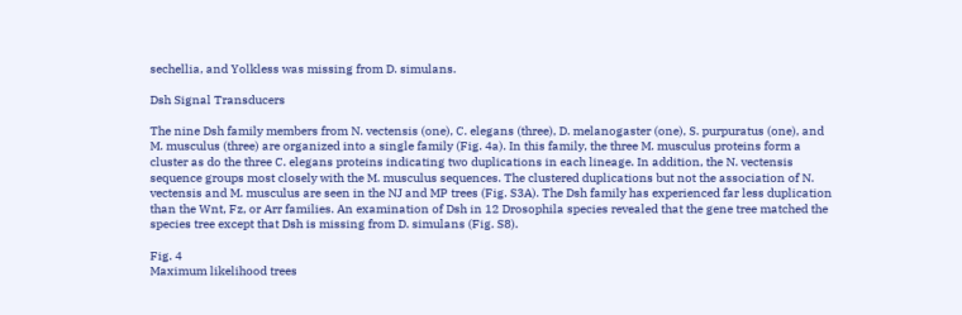sechellia, and Yolkless was missing from D. simulans.

Dsh Signal Transducers

The nine Dsh family members from N. vectensis (one), C. elegans (three), D. melanogaster (one), S. purpuratus (one), and M. musculus (three) are organized into a single family (Fig. 4a). In this family, the three M. musculus proteins form a cluster as do the three C. elegans proteins indicating two duplications in each lineage. In addition, the N. vectensis sequence groups most closely with the M. musculus sequences. The clustered duplications but not the association of N. vectensis and M. musculus are seen in the NJ and MP trees (Fig. S3A). The Dsh family has experienced far less duplication than the Wnt, Fz, or Arr families. An examination of Dsh in 12 Drosophila species revealed that the gene tree matched the species tree except that Dsh is missing from D. simulans (Fig. S8).

Fig. 4
Maximum likelihood trees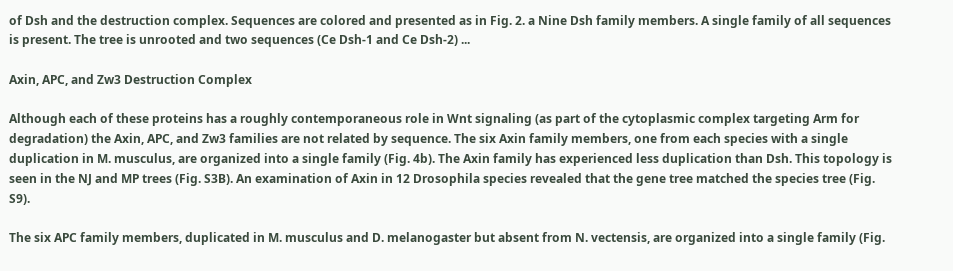of Dsh and the destruction complex. Sequences are colored and presented as in Fig. 2. a Nine Dsh family members. A single family of all sequences is present. The tree is unrooted and two sequences (Ce Dsh-1 and Ce Dsh-2) ...

Axin, APC, and Zw3 Destruction Complex

Although each of these proteins has a roughly contemporaneous role in Wnt signaling (as part of the cytoplasmic complex targeting Arm for degradation) the Axin, APC, and Zw3 families are not related by sequence. The six Axin family members, one from each species with a single duplication in M. musculus, are organized into a single family (Fig. 4b). The Axin family has experienced less duplication than Dsh. This topology is seen in the NJ and MP trees (Fig. S3B). An examination of Axin in 12 Drosophila species revealed that the gene tree matched the species tree (Fig. S9).

The six APC family members, duplicated in M. musculus and D. melanogaster but absent from N. vectensis, are organized into a single family (Fig.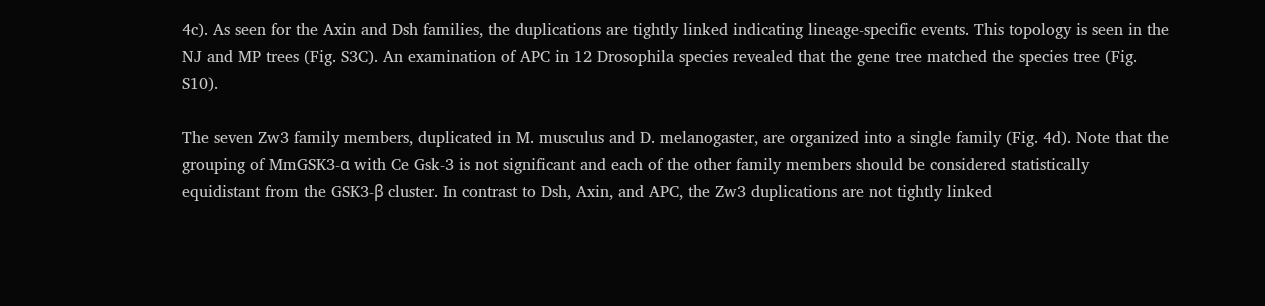4c). As seen for the Axin and Dsh families, the duplications are tightly linked indicating lineage-specific events. This topology is seen in the NJ and MP trees (Fig. S3C). An examination of APC in 12 Drosophila species revealed that the gene tree matched the species tree (Fig. S10).

The seven Zw3 family members, duplicated in M. musculus and D. melanogaster, are organized into a single family (Fig. 4d). Note that the grouping of MmGSK3-α with Ce Gsk-3 is not significant and each of the other family members should be considered statistically equidistant from the GSK3-β cluster. In contrast to Dsh, Axin, and APC, the Zw3 duplications are not tightly linked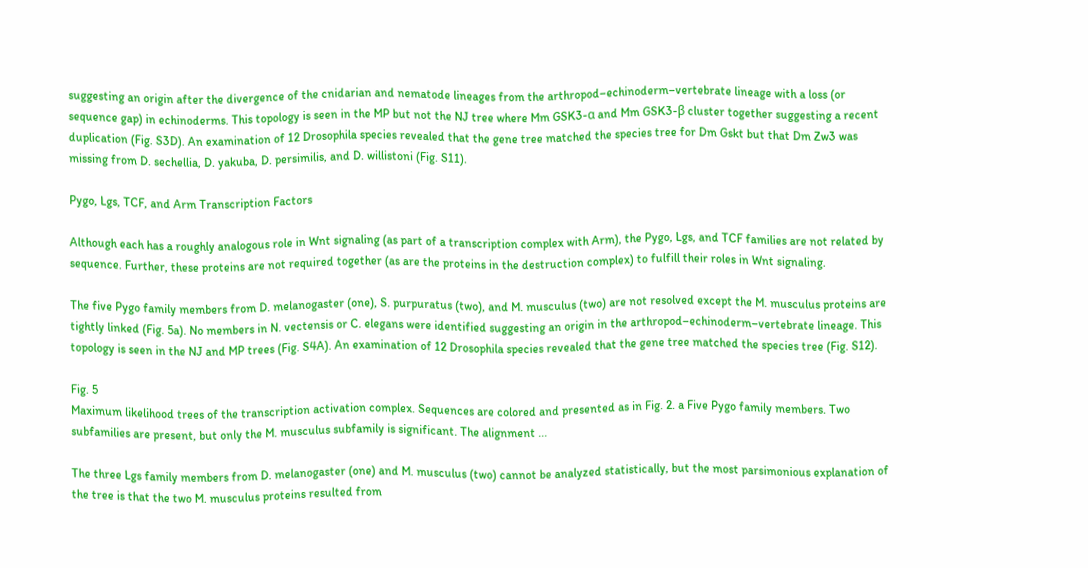suggesting an origin after the divergence of the cnidarian and nematode lineages from the arthropod–echinoderm–vertebrate lineage with a loss (or sequence gap) in echinoderms. This topology is seen in the MP but not the NJ tree where Mm GSK3-α and Mm GSK3-β cluster together suggesting a recent duplication (Fig. S3D). An examination of 12 Drosophila species revealed that the gene tree matched the species tree for Dm Gskt but that Dm Zw3 was missing from D. sechellia, D. yakuba, D. persimilis, and D. willistoni (Fig. S11).

Pygo, Lgs, TCF, and Arm Transcription Factors

Although each has a roughly analogous role in Wnt signaling (as part of a transcription complex with Arm), the Pygo, Lgs, and TCF families are not related by sequence. Further, these proteins are not required together (as are the proteins in the destruction complex) to fulfill their roles in Wnt signaling.

The five Pygo family members from D. melanogaster (one), S. purpuratus (two), and M. musculus (two) are not resolved except the M. musculus proteins are tightly linked (Fig. 5a). No members in N. vectensis or C. elegans were identified suggesting an origin in the arthropod–echinoderm–vertebrate lineage. This topology is seen in the NJ and MP trees (Fig. S4A). An examination of 12 Drosophila species revealed that the gene tree matched the species tree (Fig. S12).

Fig. 5
Maximum likelihood trees of the transcription activation complex. Sequences are colored and presented as in Fig. 2. a Five Pygo family members. Two subfamilies are present, but only the M. musculus subfamily is significant. The alignment ...

The three Lgs family members from D. melanogaster (one) and M. musculus (two) cannot be analyzed statistically, but the most parsimonious explanation of the tree is that the two M. musculus proteins resulted from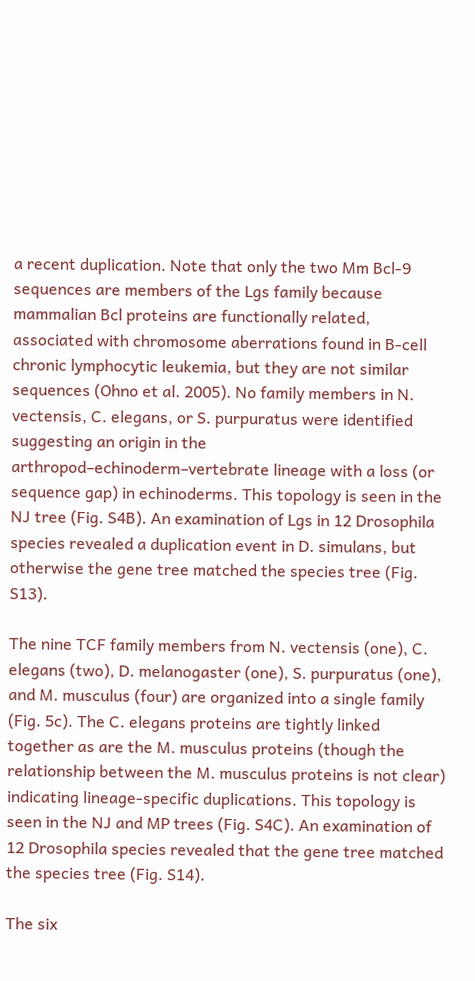a recent duplication. Note that only the two Mm Bcl-9 sequences are members of the Lgs family because mammalian Bcl proteins are functionally related, associated with chromosome aberrations found in B-cell chronic lymphocytic leukemia, but they are not similar sequences (Ohno et al. 2005). No family members in N. vectensis, C. elegans, or S. purpuratus were identified suggesting an origin in the arthropod–echinoderm–vertebrate lineage with a loss (or sequence gap) in echinoderms. This topology is seen in the NJ tree (Fig. S4B). An examination of Lgs in 12 Drosophila species revealed a duplication event in D. simulans, but otherwise the gene tree matched the species tree (Fig. S13).

The nine TCF family members from N. vectensis (one), C. elegans (two), D. melanogaster (one), S. purpuratus (one), and M. musculus (four) are organized into a single family (Fig. 5c). The C. elegans proteins are tightly linked together as are the M. musculus proteins (though the relationship between the M. musculus proteins is not clear) indicating lineage-specific duplications. This topology is seen in the NJ and MP trees (Fig. S4C). An examination of 12 Drosophila species revealed that the gene tree matched the species tree (Fig. S14).

The six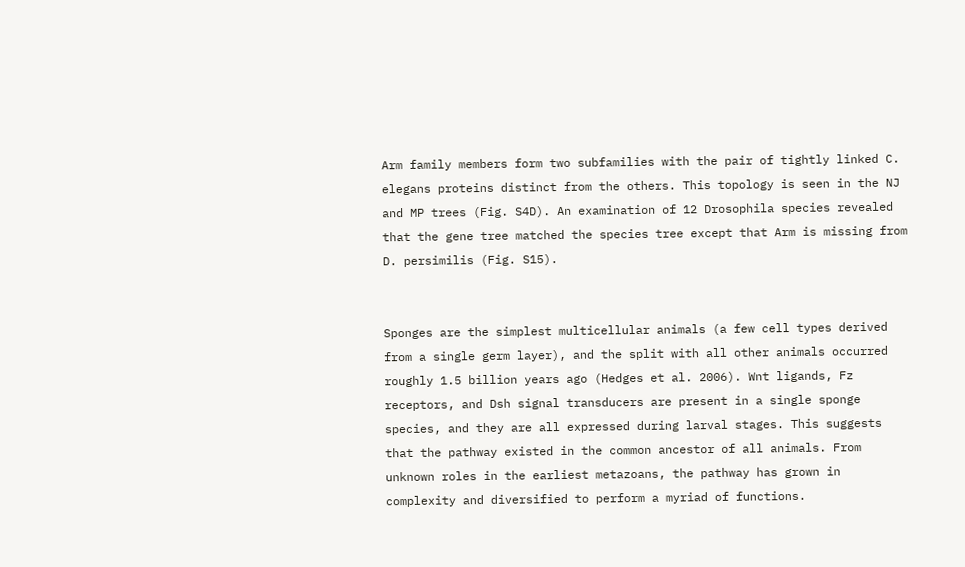Arm family members form two subfamilies with the pair of tightly linked C. elegans proteins distinct from the others. This topology is seen in the NJ and MP trees (Fig. S4D). An examination of 12 Drosophila species revealed that the gene tree matched the species tree except that Arm is missing from D. persimilis (Fig. S15).


Sponges are the simplest multicellular animals (a few cell types derived from a single germ layer), and the split with all other animals occurred roughly 1.5 billion years ago (Hedges et al. 2006). Wnt ligands, Fz receptors, and Dsh signal transducers are present in a single sponge species, and they are all expressed during larval stages. This suggests that the pathway existed in the common ancestor of all animals. From unknown roles in the earliest metazoans, the pathway has grown in complexity and diversified to perform a myriad of functions.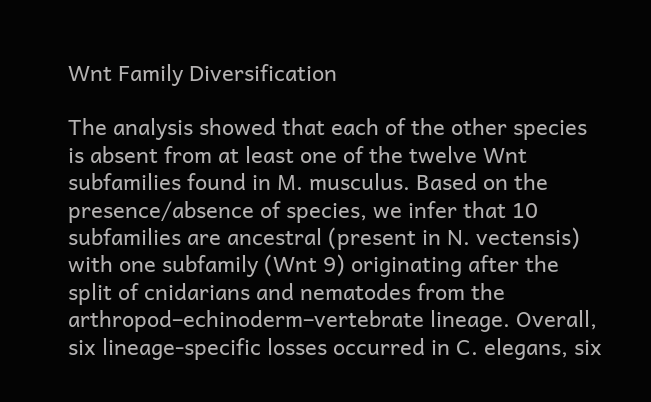Wnt Family Diversification

The analysis showed that each of the other species is absent from at least one of the twelve Wnt subfamilies found in M. musculus. Based on the presence/absence of species, we infer that 10 subfamilies are ancestral (present in N. vectensis) with one subfamily (Wnt 9) originating after the split of cnidarians and nematodes from the arthropod–echinoderm–vertebrate lineage. Overall, six lineage-specific losses occurred in C. elegans, six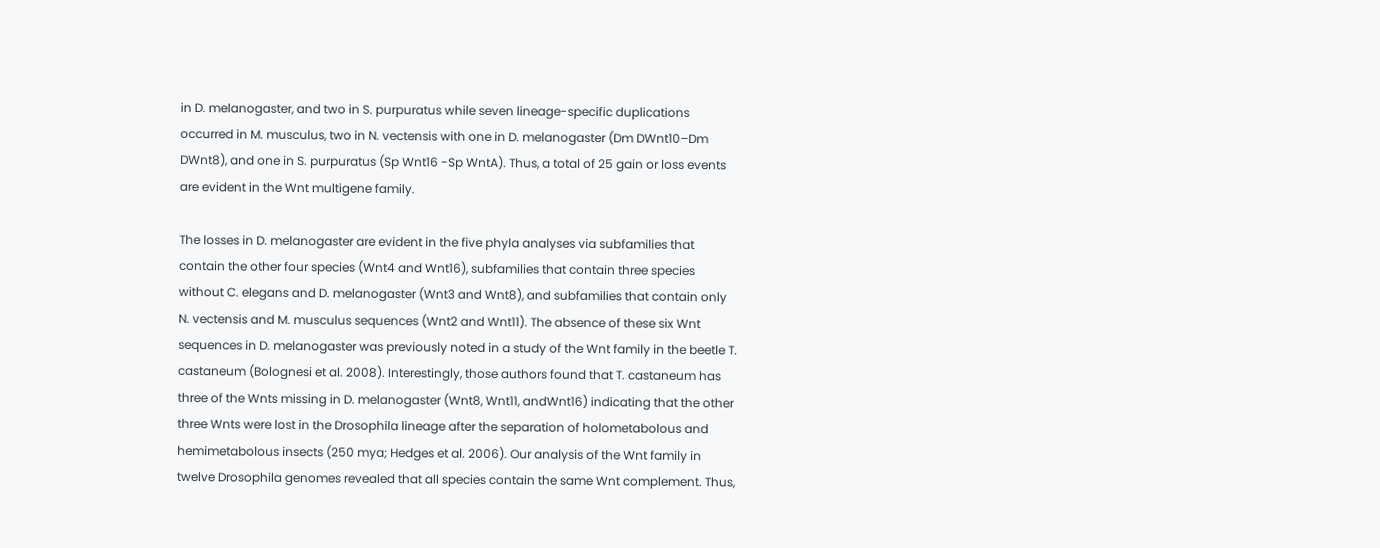in D. melanogaster, and two in S. purpuratus while seven lineage-specific duplications occurred in M. musculus, two in N. vectensis with one in D. melanogaster (Dm DWnt10–Dm DWnt8), and one in S. purpuratus (Sp Wnt16 -Sp WntA). Thus, a total of 25 gain or loss events are evident in the Wnt multigene family.

The losses in D. melanogaster are evident in the five phyla analyses via subfamilies that contain the other four species (Wnt4 and Wnt16), subfamilies that contain three species without C. elegans and D. melanogaster (Wnt3 and Wnt8), and subfamilies that contain only N. vectensis and M. musculus sequences (Wnt2 and Wnt11). The absence of these six Wnt sequences in D. melanogaster was previously noted in a study of the Wnt family in the beetle T. castaneum (Bolognesi et al. 2008). Interestingly, those authors found that T. castaneum has three of the Wnts missing in D. melanogaster (Wnt8, Wnt11, andWnt16) indicating that the other three Wnts were lost in the Drosophila lineage after the separation of holometabolous and hemimetabolous insects (250 mya; Hedges et al. 2006). Our analysis of the Wnt family in twelve Drosophila genomes revealed that all species contain the same Wnt complement. Thus,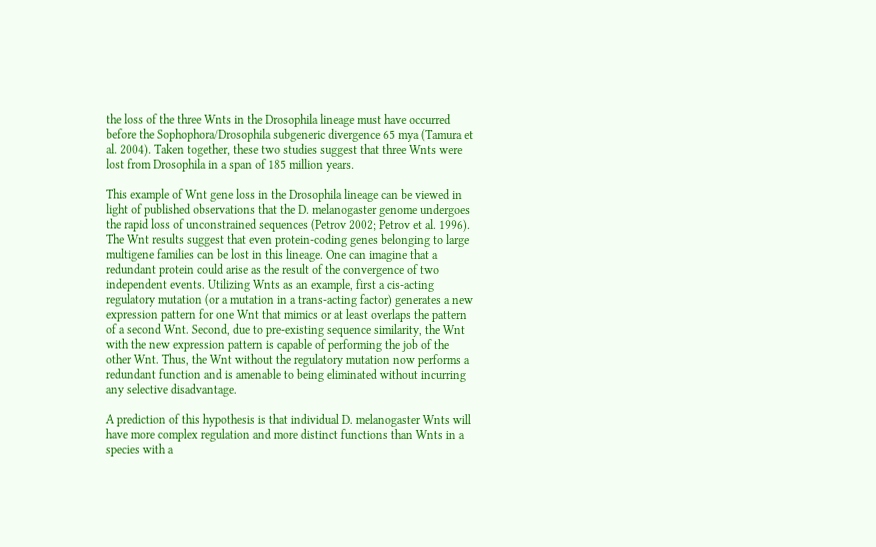the loss of the three Wnts in the Drosophila lineage must have occurred before the Sophophora/Drosophila subgeneric divergence 65 mya (Tamura et al. 2004). Taken together, these two studies suggest that three Wnts were lost from Drosophila in a span of 185 million years.

This example of Wnt gene loss in the Drosophila lineage can be viewed in light of published observations that the D. melanogaster genome undergoes the rapid loss of unconstrained sequences (Petrov 2002; Petrov et al. 1996). The Wnt results suggest that even protein-coding genes belonging to large multigene families can be lost in this lineage. One can imagine that a redundant protein could arise as the result of the convergence of two independent events. Utilizing Wnts as an example, first a cis-acting regulatory mutation (or a mutation in a trans-acting factor) generates a new expression pattern for one Wnt that mimics or at least overlaps the pattern of a second Wnt. Second, due to pre-existing sequence similarity, the Wnt with the new expression pattern is capable of performing the job of the other Wnt. Thus, the Wnt without the regulatory mutation now performs a redundant function and is amenable to being eliminated without incurring any selective disadvantage.

A prediction of this hypothesis is that individual D. melanogaster Wnts will have more complex regulation and more distinct functions than Wnts in a species with a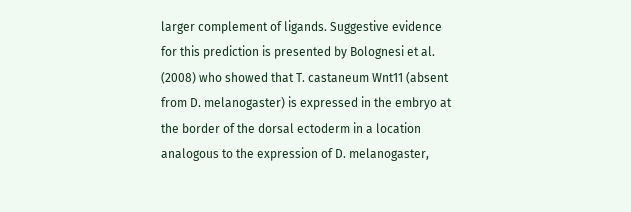larger complement of ligands. Suggestive evidence for this prediction is presented by Bolognesi et al. (2008) who showed that T. castaneum Wnt11 (absent from D. melanogaster) is expressed in the embryo at the border of the dorsal ectoderm in a location analogous to the expression of D. melanogaster,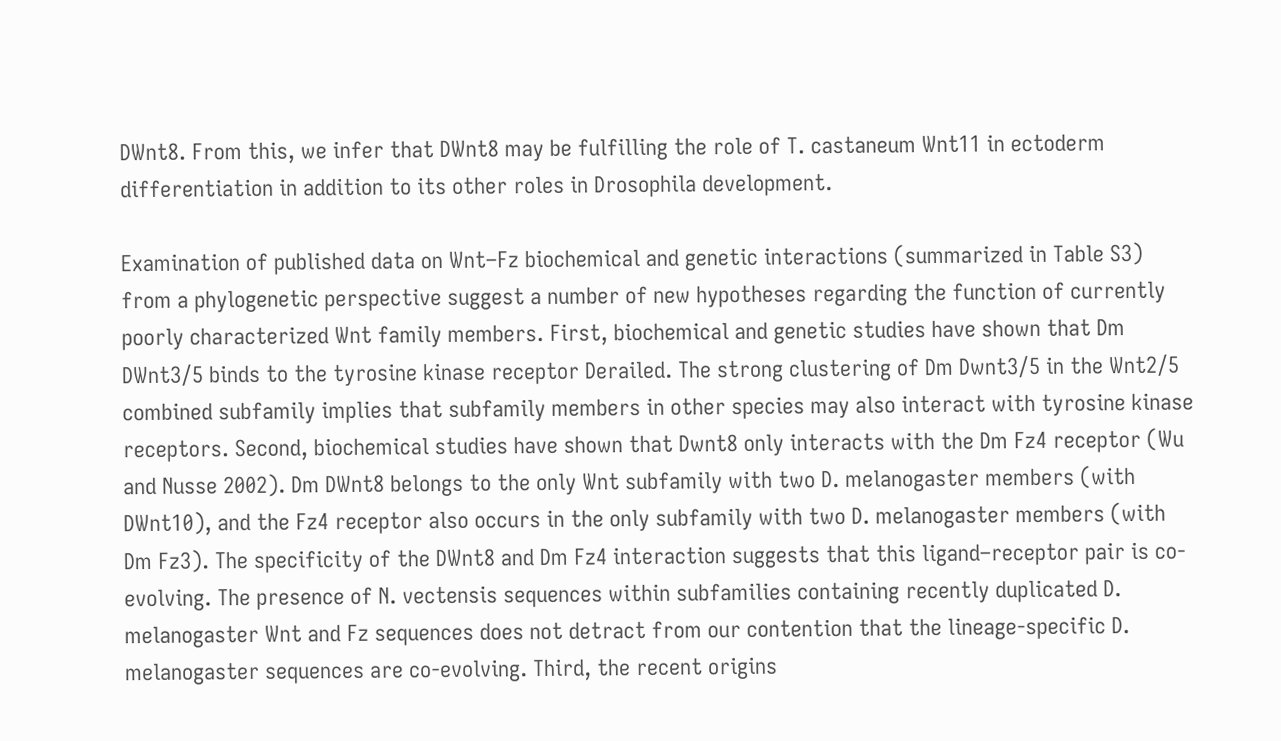DWnt8. From this, we infer that DWnt8 may be fulfilling the role of T. castaneum Wnt11 in ectoderm differentiation in addition to its other roles in Drosophila development.

Examination of published data on Wnt–Fz biochemical and genetic interactions (summarized in Table S3) from a phylogenetic perspective suggest a number of new hypotheses regarding the function of currently poorly characterized Wnt family members. First, biochemical and genetic studies have shown that Dm DWnt3/5 binds to the tyrosine kinase receptor Derailed. The strong clustering of Dm Dwnt3/5 in the Wnt2/5 combined subfamily implies that subfamily members in other species may also interact with tyrosine kinase receptors. Second, biochemical studies have shown that Dwnt8 only interacts with the Dm Fz4 receptor (Wu and Nusse 2002). Dm DWnt8 belongs to the only Wnt subfamily with two D. melanogaster members (with DWnt10), and the Fz4 receptor also occurs in the only subfamily with two D. melanogaster members (with Dm Fz3). The specificity of the DWnt8 and Dm Fz4 interaction suggests that this ligand–receptor pair is co-evolving. The presence of N. vectensis sequences within subfamilies containing recently duplicated D. melanogaster Wnt and Fz sequences does not detract from our contention that the lineage-specific D. melanogaster sequences are co-evolving. Third, the recent origins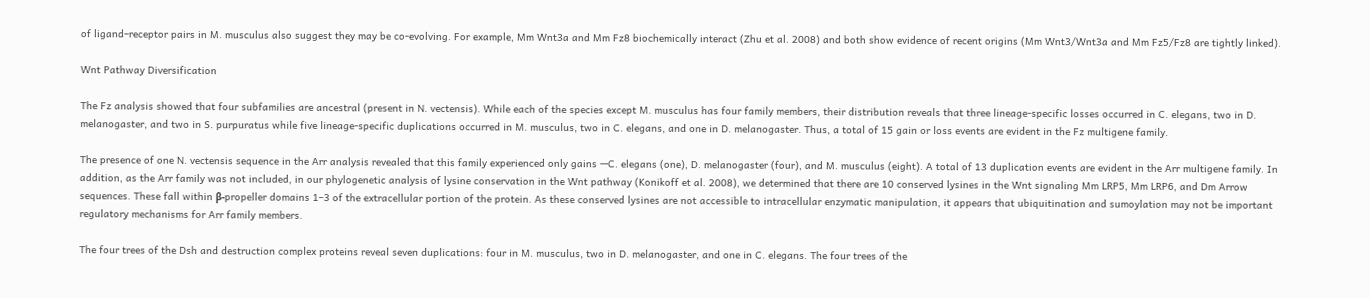of ligand–receptor pairs in M. musculus also suggest they may be co-evolving. For example, Mm Wnt3a and Mm Fz8 biochemically interact (Zhu et al. 2008) and both show evidence of recent origins (Mm Wnt3/Wnt3a and Mm Fz5/Fz8 are tightly linked).

Wnt Pathway Diversification

The Fz analysis showed that four subfamilies are ancestral (present in N. vectensis). While each of the species except M. musculus has four family members, their distribution reveals that three lineage-specific losses occurred in C. elegans, two in D. melanogaster, and two in S. purpuratus while five lineage-specific duplications occurred in M. musculus, two in C. elegans, and one in D. melanogaster. Thus, a total of 15 gain or loss events are evident in the Fz multigene family.

The presence of one N. vectensis sequence in the Arr analysis revealed that this family experienced only gains —C. elegans (one), D. melanogaster (four), and M. musculus (eight). A total of 13 duplication events are evident in the Arr multigene family. In addition, as the Arr family was not included, in our phylogenetic analysis of lysine conservation in the Wnt pathway (Konikoff et al. 2008), we determined that there are 10 conserved lysines in the Wnt signaling Mm LRP5, Mm LRP6, and Dm Arrow sequences. These fall within β-propeller domains 1–3 of the extracellular portion of the protein. As these conserved lysines are not accessible to intracellular enzymatic manipulation, it appears that ubiquitination and sumoylation may not be important regulatory mechanisms for Arr family members.

The four trees of the Dsh and destruction complex proteins reveal seven duplications: four in M. musculus, two in D. melanogaster, and one in C. elegans. The four trees of the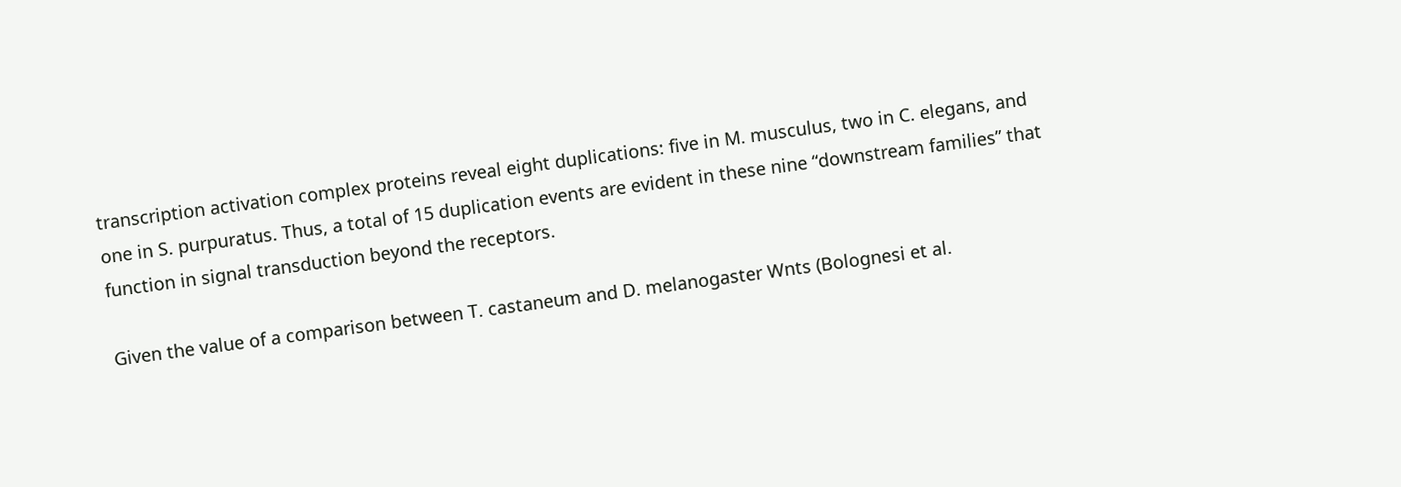transcription activation complex proteins reveal eight duplications: five in M. musculus, two in C. elegans, and one in S. purpuratus. Thus, a total of 15 duplication events are evident in these nine “downstream families” that function in signal transduction beyond the receptors.

Given the value of a comparison between T. castaneum and D. melanogaster Wnts (Bolognesi et al.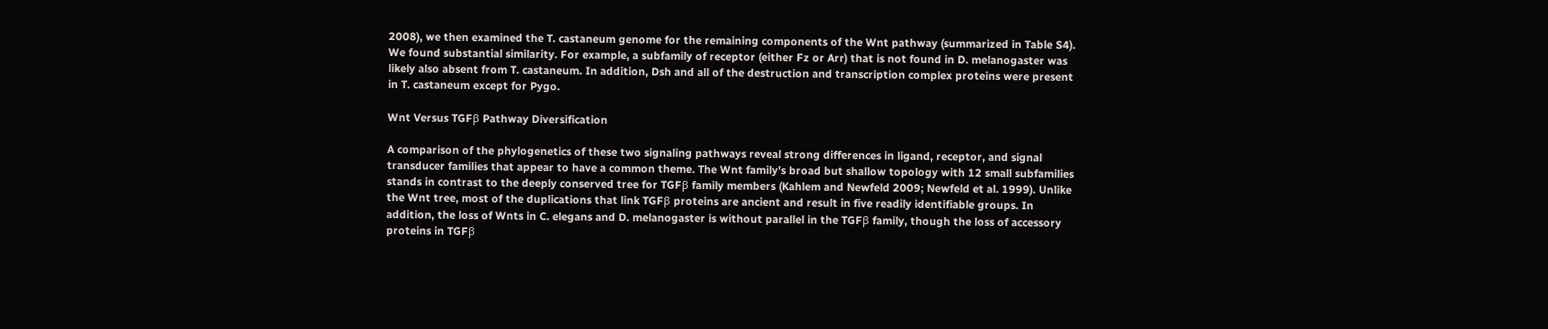2008), we then examined the T. castaneum genome for the remaining components of the Wnt pathway (summarized in Table S4). We found substantial similarity. For example, a subfamily of receptor (either Fz or Arr) that is not found in D. melanogaster was likely also absent from T. castaneum. In addition, Dsh and all of the destruction and transcription complex proteins were present in T. castaneum except for Pygo.

Wnt Versus TGFβ Pathway Diversification

A comparison of the phylogenetics of these two signaling pathways reveal strong differences in ligand, receptor, and signal transducer families that appear to have a common theme. The Wnt family’s broad but shallow topology with 12 small subfamilies stands in contrast to the deeply conserved tree for TGFβ family members (Kahlem and Newfeld 2009; Newfeld et al. 1999). Unlike the Wnt tree, most of the duplications that link TGFβ proteins are ancient and result in five readily identifiable groups. In addition, the loss of Wnts in C. elegans and D. melanogaster is without parallel in the TGFβ family, though the loss of accessory proteins in TGFβ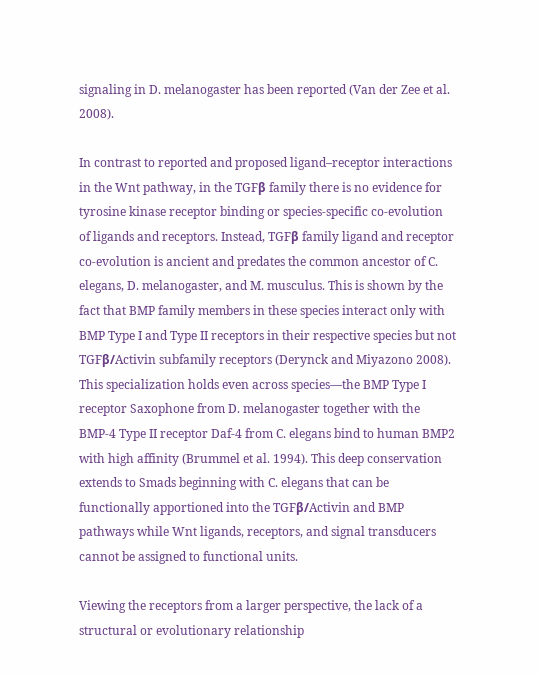signaling in D. melanogaster has been reported (Van der Zee et al. 2008).

In contrast to reported and proposed ligand–receptor interactions in the Wnt pathway, in the TGFβ family there is no evidence for tyrosine kinase receptor binding or species-specific co-evolution of ligands and receptors. Instead, TGFβ family ligand and receptor co-evolution is ancient and predates the common ancestor of C. elegans, D. melanogaster, and M. musculus. This is shown by the fact that BMP family members in these species interact only with BMP Type I and Type II receptors in their respective species but not TGFβ/Activin subfamily receptors (Derynck and Miyazono 2008). This specialization holds even across species—the BMP Type I receptor Saxophone from D. melanogaster together with the BMP-4 Type II receptor Daf-4 from C. elegans bind to human BMP2 with high affinity (Brummel et al. 1994). This deep conservation extends to Smads beginning with C. elegans that can be functionally apportioned into the TGFβ/Activin and BMP pathways while Wnt ligands, receptors, and signal transducers cannot be assigned to functional units.

Viewing the receptors from a larger perspective, the lack of a structural or evolutionary relationship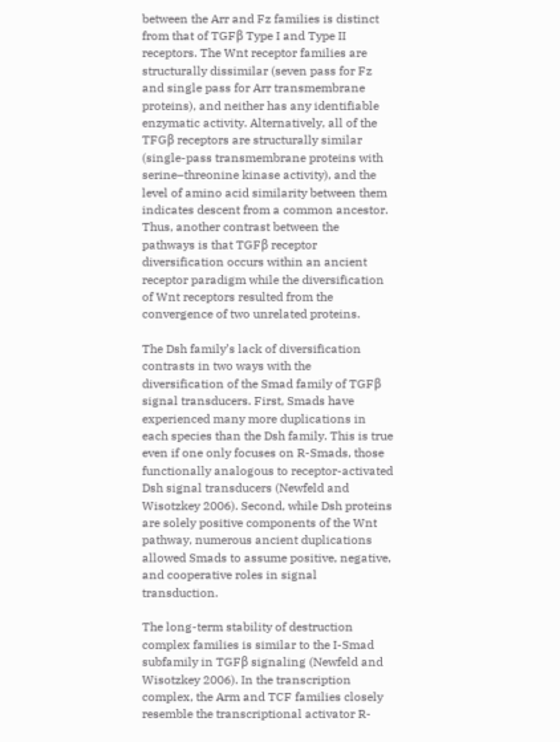between the Arr and Fz families is distinct from that of TGFβ Type I and Type II receptors. The Wnt receptor families are structurally dissimilar (seven pass for Fz and single pass for Arr transmembrane proteins), and neither has any identifiable enzymatic activity. Alternatively, all of the TFGβ receptors are structurally similar (single-pass transmembrane proteins with serine–threonine kinase activity), and the level of amino acid similarity between them indicates descent from a common ancestor. Thus, another contrast between the pathways is that TGFβ receptor diversification occurs within an ancient receptor paradigm while the diversification of Wnt receptors resulted from the convergence of two unrelated proteins.

The Dsh family’s lack of diversification contrasts in two ways with the diversification of the Smad family of TGFβ signal transducers. First, Smads have experienced many more duplications in each species than the Dsh family. This is true even if one only focuses on R-Smads, those functionally analogous to receptor-activated Dsh signal transducers (Newfeld and Wisotzkey 2006). Second, while Dsh proteins are solely positive components of the Wnt pathway, numerous ancient duplications allowed Smads to assume positive, negative, and cooperative roles in signal transduction.

The long-term stability of destruction complex families is similar to the I-Smad subfamily in TGFβ signaling (Newfeld and Wisotzkey 2006). In the transcription complex, the Arm and TCF families closely resemble the transcriptional activator R-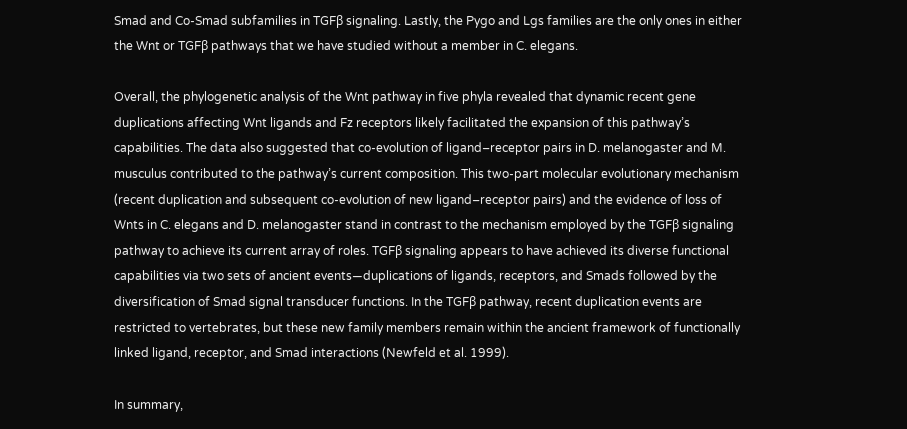Smad and Co-Smad subfamilies in TGFβ signaling. Lastly, the Pygo and Lgs families are the only ones in either the Wnt or TGFβ pathways that we have studied without a member in C. elegans.

Overall, the phylogenetic analysis of the Wnt pathway in five phyla revealed that dynamic recent gene duplications affecting Wnt ligands and Fz receptors likely facilitated the expansion of this pathway’s capabilities. The data also suggested that co-evolution of ligand–receptor pairs in D. melanogaster and M. musculus contributed to the pathway’s current composition. This two-part molecular evolutionary mechanism (recent duplication and subsequent co-evolution of new ligand–receptor pairs) and the evidence of loss of Wnts in C. elegans and D. melanogaster stand in contrast to the mechanism employed by the TGFβ signaling pathway to achieve its current array of roles. TGFβ signaling appears to have achieved its diverse functional capabilities via two sets of ancient events—duplications of ligands, receptors, and Smads followed by the diversification of Smad signal transducer functions. In the TGFβ pathway, recent duplication events are restricted to vertebrates, but these new family members remain within the ancient framework of functionally linked ligand, receptor, and Smad interactions (Newfeld et al. 1999).

In summary,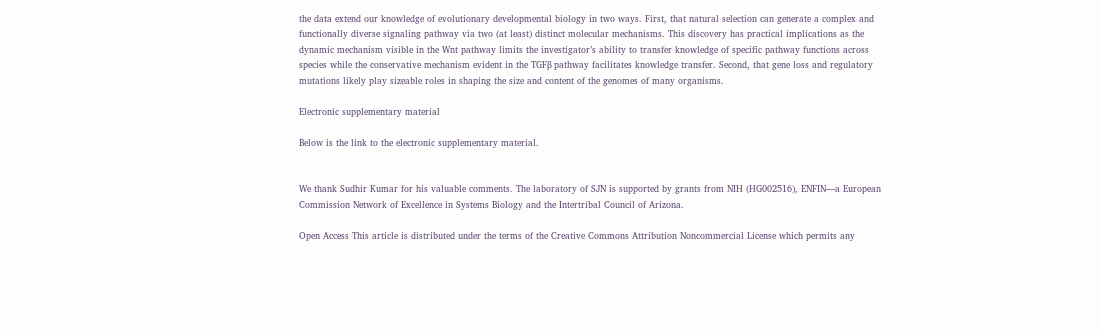the data extend our knowledge of evolutionary developmental biology in two ways. First, that natural selection can generate a complex and functionally diverse signaling pathway via two (at least) distinct molecular mechanisms. This discovery has practical implications as the dynamic mechanism visible in the Wnt pathway limits the investigator’s ability to transfer knowledge of specific pathway functions across species while the conservative mechanism evident in the TGFβ pathway facilitates knowledge transfer. Second, that gene loss and regulatory mutations likely play sizeable roles in shaping the size and content of the genomes of many organisms.

Electronic supplementary material

Below is the link to the electronic supplementary material.


We thank Sudhir Kumar for his valuable comments. The laboratory of SJN is supported by grants from NIH (HG002516), ENFIN—a European Commission Network of Excellence in Systems Biology and the Intertribal Council of Arizona.

Open Access This article is distributed under the terms of the Creative Commons Attribution Noncommercial License which permits any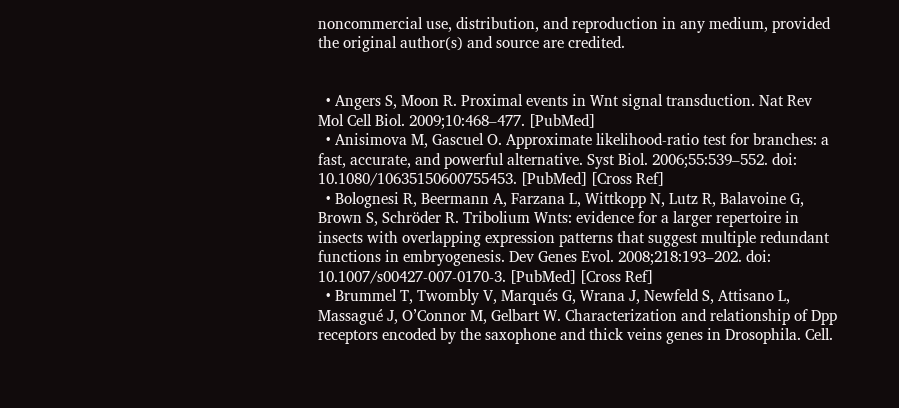noncommercial use, distribution, and reproduction in any medium, provided the original author(s) and source are credited.


  • Angers S, Moon R. Proximal events in Wnt signal transduction. Nat Rev Mol Cell Biol. 2009;10:468–477. [PubMed]
  • Anisimova M, Gascuel O. Approximate likelihood-ratio test for branches: a fast, accurate, and powerful alternative. Syst Biol. 2006;55:539–552. doi: 10.1080/10635150600755453. [PubMed] [Cross Ref]
  • Bolognesi R, Beermann A, Farzana L, Wittkopp N, Lutz R, Balavoine G, Brown S, Schröder R. Tribolium Wnts: evidence for a larger repertoire in insects with overlapping expression patterns that suggest multiple redundant functions in embryogenesis. Dev Genes Evol. 2008;218:193–202. doi: 10.1007/s00427-007-0170-3. [PubMed] [Cross Ref]
  • Brummel T, Twombly V, Marqués G, Wrana J, Newfeld S, Attisano L, Massagué J, O’Connor M, Gelbart W. Characterization and relationship of Dpp receptors encoded by the saxophone and thick veins genes in Drosophila. Cell.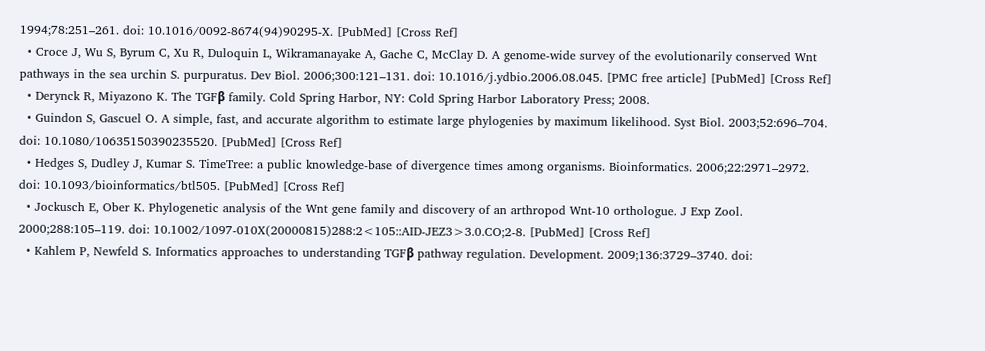1994;78:251–261. doi: 10.1016/0092-8674(94)90295-X. [PubMed] [Cross Ref]
  • Croce J, Wu S, Byrum C, Xu R, Duloquin L, Wikramanayake A, Gache C, McClay D. A genome-wide survey of the evolutionarily conserved Wnt pathways in the sea urchin S. purpuratus. Dev Biol. 2006;300:121–131. doi: 10.1016/j.ydbio.2006.08.045. [PMC free article] [PubMed] [Cross Ref]
  • Derynck R, Miyazono K. The TGFβ family. Cold Spring Harbor, NY: Cold Spring Harbor Laboratory Press; 2008.
  • Guindon S, Gascuel O. A simple, fast, and accurate algorithm to estimate large phylogenies by maximum likelihood. Syst Biol. 2003;52:696–704. doi: 10.1080/10635150390235520. [PubMed] [Cross Ref]
  • Hedges S, Dudley J, Kumar S. TimeTree: a public knowledge-base of divergence times among organisms. Bioinformatics. 2006;22:2971–2972. doi: 10.1093/bioinformatics/btl505. [PubMed] [Cross Ref]
  • Jockusch E, Ober K. Phylogenetic analysis of the Wnt gene family and discovery of an arthropod Wnt-10 orthologue. J Exp Zool. 2000;288:105–119. doi: 10.1002/1097-010X(20000815)288:2<105::AID-JEZ3>3.0.CO;2-8. [PubMed] [Cross Ref]
  • Kahlem P, Newfeld S. Informatics approaches to understanding TGFβ pathway regulation. Development. 2009;136:3729–3740. doi: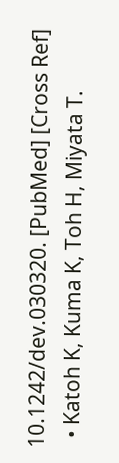10.1242/dev.030320. [PubMed] [Cross Ref]
  • Katoh K, Kuma K, Toh H, Miyata T.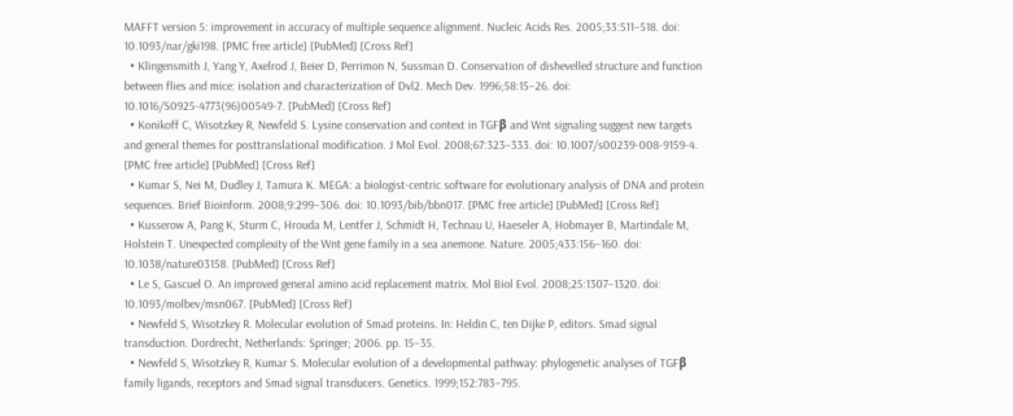MAFFT version 5: improvement in accuracy of multiple sequence alignment. Nucleic Acids Res. 2005;33:511–518. doi: 10.1093/nar/gki198. [PMC free article] [PubMed] [Cross Ref]
  • Klingensmith J, Yang Y, Axelrod J, Beier D, Perrimon N, Sussman D. Conservation of dishevelled structure and function between flies and mice: isolation and characterization of Dvl2. Mech Dev. 1996;58:15–26. doi: 10.1016/S0925-4773(96)00549-7. [PubMed] [Cross Ref]
  • Konikoff C, Wisotzkey R, Newfeld S. Lysine conservation and context in TGFβ and Wnt signaling suggest new targets and general themes for posttranslational modification. J Mol Evol. 2008;67:323–333. doi: 10.1007/s00239-008-9159-4. [PMC free article] [PubMed] [Cross Ref]
  • Kumar S, Nei M, Dudley J, Tamura K. MEGA: a biologist-centric software for evolutionary analysis of DNA and protein sequences. Brief Bioinform. 2008;9:299–306. doi: 10.1093/bib/bbn017. [PMC free article] [PubMed] [Cross Ref]
  • Kusserow A, Pang K, Sturm C, Hrouda M, Lentfer J, Schmidt H, Technau U, Haeseler A, Hobmayer B, Martindale M, Holstein T. Unexpected complexity of the Wnt gene family in a sea anemone. Nature. 2005;433:156–160. doi: 10.1038/nature03158. [PubMed] [Cross Ref]
  • Le S, Gascuel O. An improved general amino acid replacement matrix. Mol Biol Evol. 2008;25:1307–1320. doi: 10.1093/molbev/msn067. [PubMed] [Cross Ref]
  • Newfeld S, Wisotzkey R. Molecular evolution of Smad proteins. In: Heldin C, ten Dijke P, editors. Smad signal transduction. Dordrecht, Netherlands: Springer; 2006. pp. 15–35.
  • Newfeld S, Wisotzkey R, Kumar S. Molecular evolution of a developmental pathway: phylogenetic analyses of TGFβ family ligands, receptors and Smad signal transducers. Genetics. 1999;152:783–795.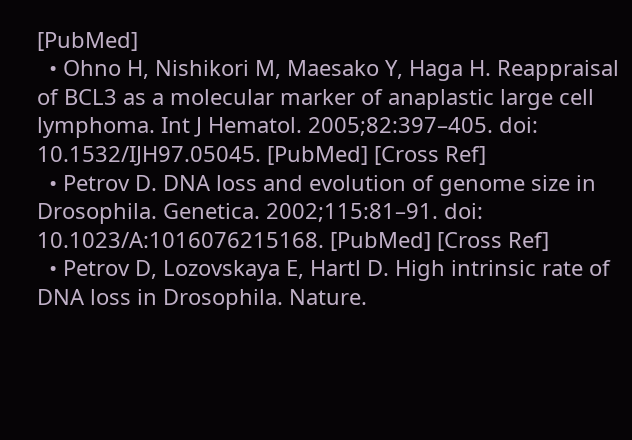[PubMed]
  • Ohno H, Nishikori M, Maesako Y, Haga H. Reappraisal of BCL3 as a molecular marker of anaplastic large cell lymphoma. Int J Hematol. 2005;82:397–405. doi: 10.1532/IJH97.05045. [PubMed] [Cross Ref]
  • Petrov D. DNA loss and evolution of genome size in Drosophila. Genetica. 2002;115:81–91. doi: 10.1023/A:1016076215168. [PubMed] [Cross Ref]
  • Petrov D, Lozovskaya E, Hartl D. High intrinsic rate of DNA loss in Drosophila. Nature.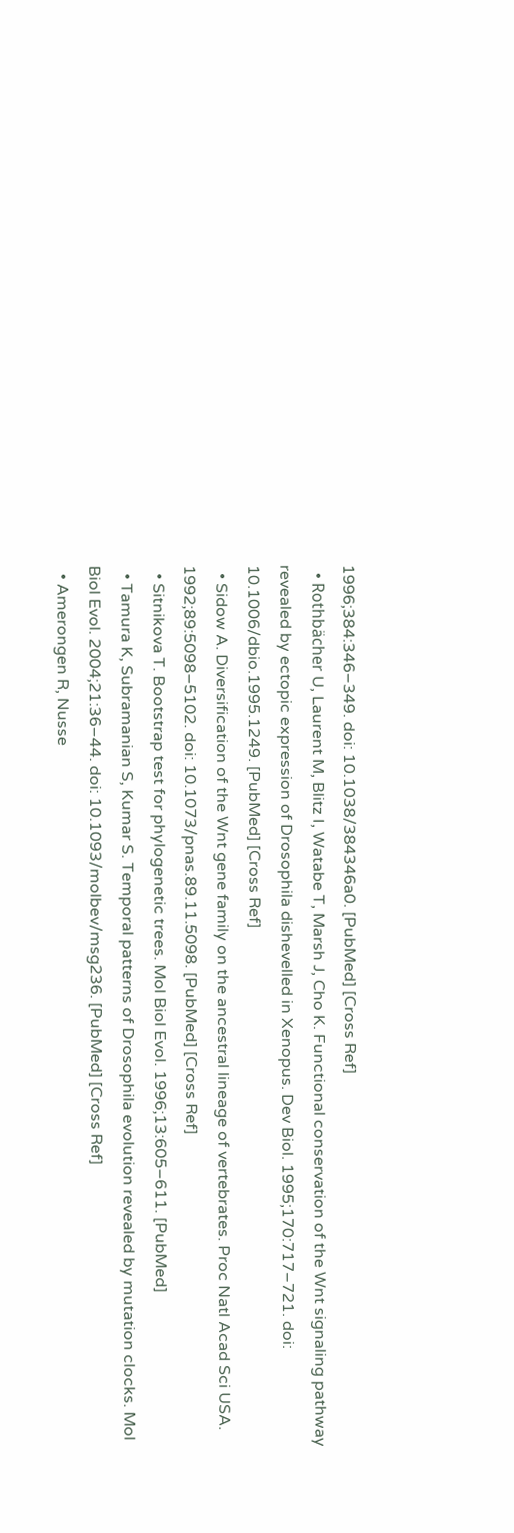1996;384:346–349. doi: 10.1038/384346a0. [PubMed] [Cross Ref]
  • Rothbächer U, Laurent M, Blitz I, Watabe T, Marsh J, Cho K. Functional conservation of the Wnt signaling pathway revealed by ectopic expression of Drosophila dishevelled in Xenopus. Dev Biol. 1995;170:717–721. doi: 10.1006/dbio.1995.1249. [PubMed] [Cross Ref]
  • Sidow A. Diversification of the Wnt gene family on the ancestral lineage of vertebrates. Proc Natl Acad Sci USA. 1992;89:5098–5102. doi: 10.1073/pnas.89.11.5098. [PubMed] [Cross Ref]
  • Sitnikova T. Bootstrap test for phylogenetic trees. Mol Biol Evol. 1996;13:605–611. [PubMed]
  • Tamura K, Subramanian S, Kumar S. Temporal patterns of Drosophila evolution revealed by mutation clocks. Mol Biol Evol. 2004;21:36–44. doi: 10.1093/molbev/msg236. [PubMed] [Cross Ref]
  • Amerongen R, Nusse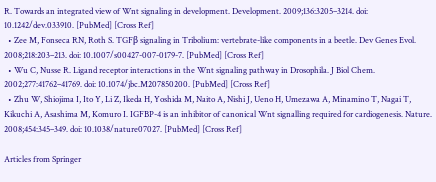R. Towards an integrated view of Wnt signaling in development. Development. 2009;136:3205–3214. doi: 10.1242/dev.033910. [PubMed] [Cross Ref]
  • Zee M, Fonseca RN, Roth S. TGFβ signaling in Tribolium: vertebrate-like components in a beetle. Dev Genes Evol. 2008;218:203–213. doi: 10.1007/s00427-007-0179-7. [PubMed] [Cross Ref]
  • Wu C, Nusse R. Ligand receptor interactions in the Wnt signaling pathway in Drosophila. J Biol Chem. 2002;277:41762–41769. doi: 10.1074/jbc.M207850200. [PubMed] [Cross Ref]
  • Zhu W, Shiojima I, Ito Y, Li Z, Ikeda H, Yoshida M, Naito A, Nishi J, Ueno H, Umezawa A, Minamino T, Nagai T, Kikuchi A, Asashima M, Komuro I. IGFBP-4 is an inhibitor of canonical Wnt signalling required for cardiogenesis. Nature. 2008;454:345–349. doi: 10.1038/nature07027. [PubMed] [Cross Ref]

Articles from Springer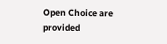Open Choice are provided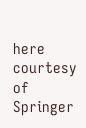here courtesy of Springer